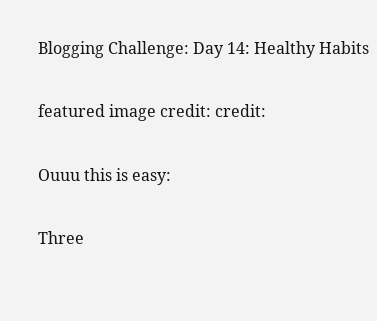Blogging Challenge: Day 14: Healthy Habits

featured image credit: credit:

Ouuu this is easy:

Three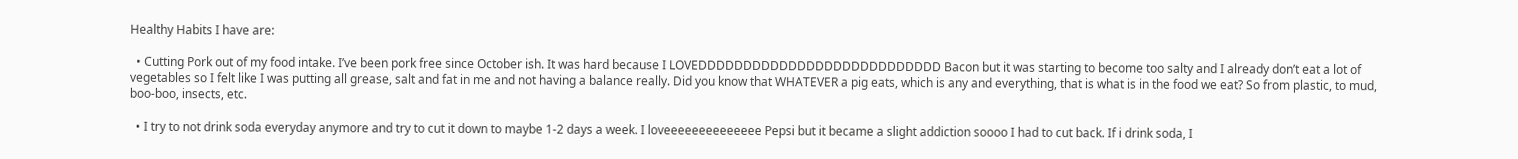Healthy Habits I have are:

  • Cutting Pork out of my food intake. I’ve been pork free since October ish. It was hard because I LOVEDDDDDDDDDDDDDDDDDDDDDDDDDDD Bacon but it was starting to become too salty and I already don’t eat a lot of vegetables so I felt like I was putting all grease, salt and fat in me and not having a balance really. Did you know that WHATEVER a pig eats, which is any and everything, that is what is in the food we eat? So from plastic, to mud, boo-boo, insects, etc.

  • I try to not drink soda everyday anymore and try to cut it down to maybe 1-2 days a week. I loveeeeeeeeeeeeee Pepsi but it became a slight addiction soooo I had to cut back. If i drink soda, I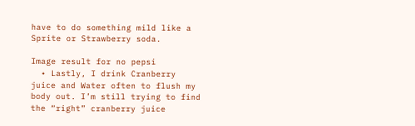have to do something mild like a Sprite or Strawberry soda.

Image result for no pepsi
  • Lastly, I drink Cranberry juice and Water often to flush my body out. I’m still trying to find the “right” cranberry juice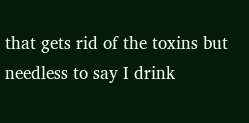that gets rid of the toxins but needless to say I drink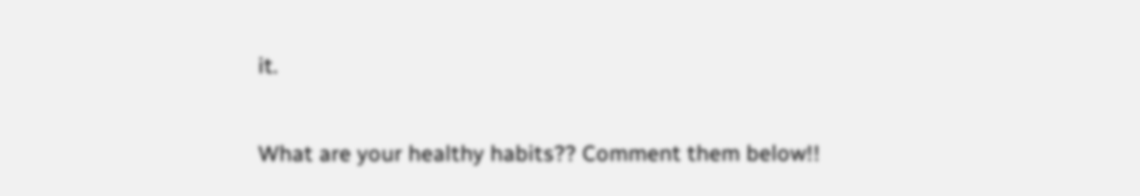it.

What are your healthy habits?? Comment them below!!